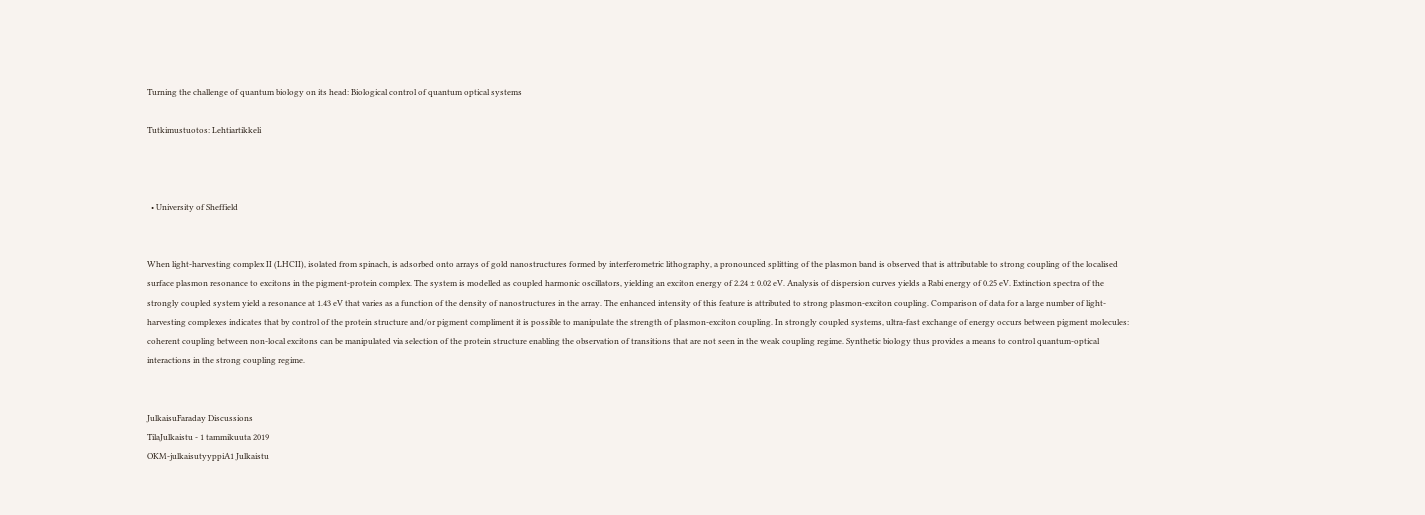Turning the challenge of quantum biology on its head: Biological control of quantum optical systems

Tutkimustuotos: Lehtiartikkeli



  • University of Sheffield


When light-harvesting complex II (LHCII), isolated from spinach, is adsorbed onto arrays of gold nanostructures formed by interferometric lithography, a pronounced splitting of the plasmon band is observed that is attributable to strong coupling of the localised surface plasmon resonance to excitons in the pigment-protein complex. The system is modelled as coupled harmonic oscillators, yielding an exciton energy of 2.24 ± 0.02 eV. Analysis of dispersion curves yields a Rabi energy of 0.25 eV. Extinction spectra of the strongly coupled system yield a resonance at 1.43 eV that varies as a function of the density of nanostructures in the array. The enhanced intensity of this feature is attributed to strong plasmon-exciton coupling. Comparison of data for a large number of light-harvesting complexes indicates that by control of the protein structure and/or pigment compliment it is possible to manipulate the strength of plasmon-exciton coupling. In strongly coupled systems, ultra-fast exchange of energy occurs between pigment molecules: coherent coupling between non-local excitons can be manipulated via selection of the protein structure enabling the observation of transitions that are not seen in the weak coupling regime. Synthetic biology thus provides a means to control quantum-optical interactions in the strong coupling regime.


JulkaisuFaraday Discussions
TilaJulkaistu - 1 tammikuuta 2019
OKM-julkaisutyyppiA1 Julkaistu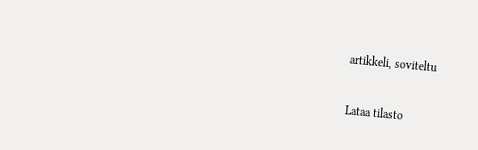artikkeli, soviteltu

Lataa tilasto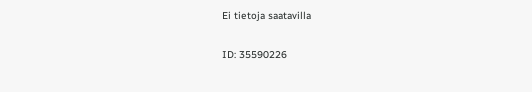Ei tietoja saatavilla

ID: 35590226